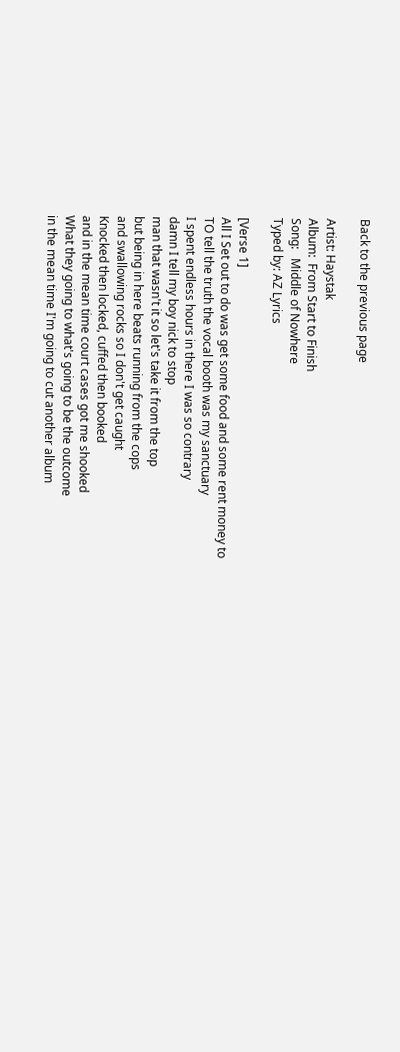Back to the previous page

Artist: Haystak
Album:  From Start to Finish
Song:   Middle of Nowhere
Typed by: AZ Lyrics

[Verse 1]
All I Set out to do was get some food and some rent money to
TO tell the truth the vocal booth was my sanctuary
I spent endless hours in there I was so contrary
damn I tell my boy nick to stop
man that wasn't it so let's take it from the top
but being in here beats running from the cops
and swallowing rocks so I don't get caught
Knocked then locked, cuffed then booked
and in the mean time court cases got me shooked
What they going to what's going to be the outcome
in the mean time I'm going to cut another album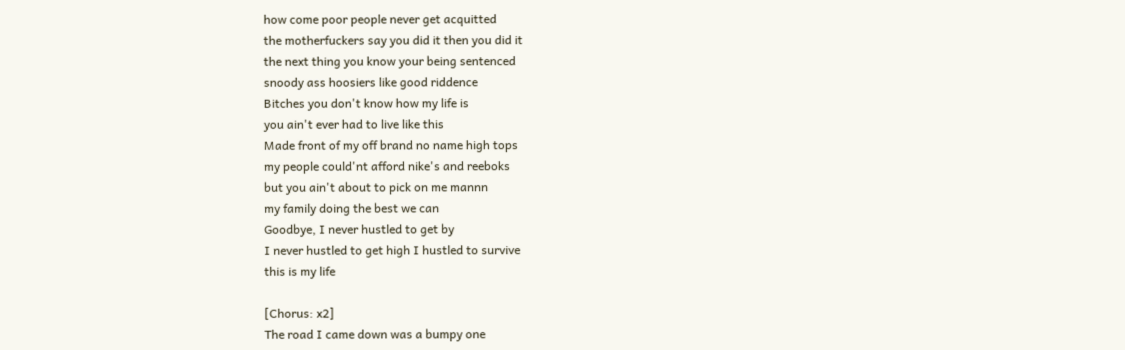how come poor people never get acquitted
the motherfuckers say you did it then you did it
the next thing you know your being sentenced
snoody ass hoosiers like good riddence
Bitches you don't know how my life is
you ain't ever had to live like this
Made front of my off brand no name high tops
my people could'nt afford nike's and reeboks
but you ain't about to pick on me mannn
my family doing the best we can
Goodbye, I never hustled to get by
I never hustled to get high I hustled to survive
this is my life

[Chorus: x2]
The road I came down was a bumpy one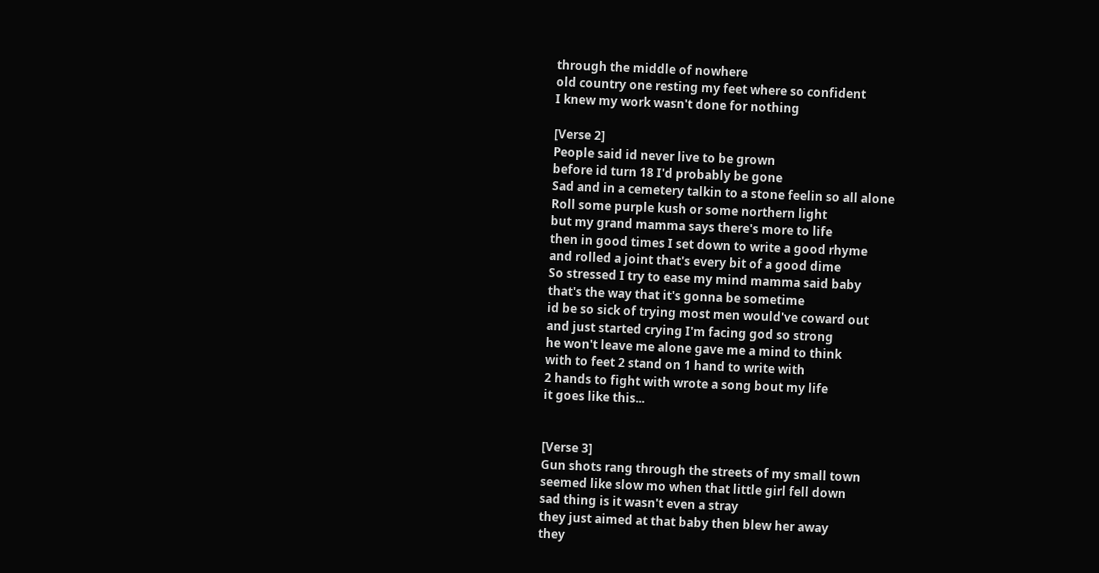through the middle of nowhere
old country one resting my feet where so confident
I knew my work wasn't done for nothing

[Verse 2]
People said id never live to be grown
before id turn 18 I'd probably be gone
Sad and in a cemetery talkin to a stone feelin so all alone
Roll some purple kush or some northern light
but my grand mamma says there's more to life
then in good times I set down to write a good rhyme
and rolled a joint that's every bit of a good dime
So stressed I try to ease my mind mamma said baby
that's the way that it's gonna be sometime
id be so sick of trying most men would've coward out
and just started crying I'm facing god so strong
he won't leave me alone gave me a mind to think
with to feet 2 stand on 1 hand to write with
2 hands to fight with wrote a song bout my life
it goes like this...


[Verse 3]
Gun shots rang through the streets of my small town
seemed like slow mo when that little girl fell down
sad thing is it wasn't even a stray
they just aimed at that baby then blew her away
they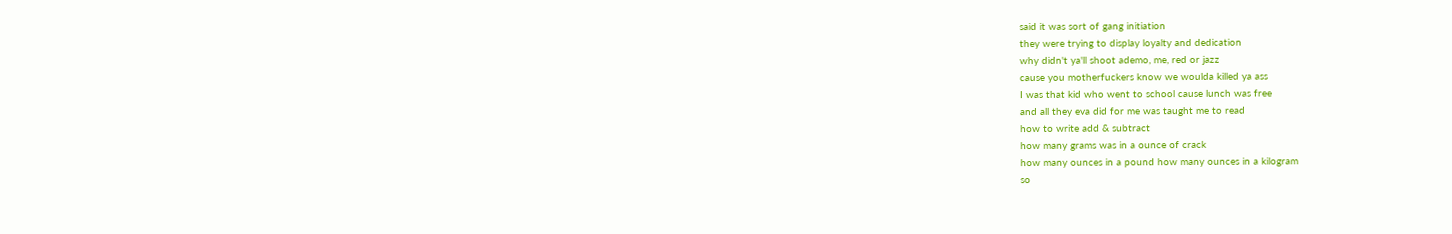said it was sort of gang initiation
they were trying to display loyalty and dedication
why didn't ya'll shoot ademo, me, red or jazz
cause you motherfuckers know we woulda killed ya ass
I was that kid who went to school cause lunch was free
and all they eva did for me was taught me to read
how to write add & subtract
how many grams was in a ounce of crack
how many ounces in a pound how many ounces in a kilogram
so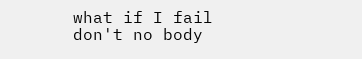what if I fail don't no body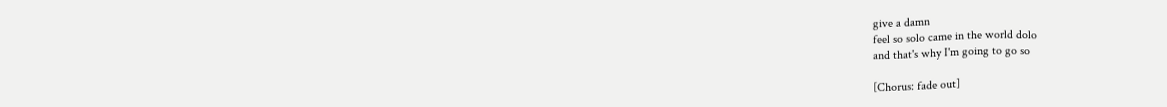give a damn
feel so solo came in the world dolo
and that's why I'm going to go so

[Chorus: fade out]